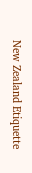New Zealand Etiquette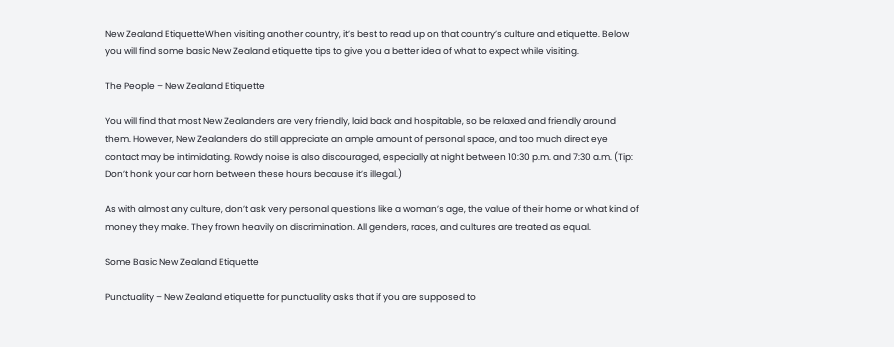New Zealand EtiquetteWhen visiting another country, it’s best to read up on that country’s culture and etiquette. Below you will find some basic New Zealand etiquette tips to give you a better idea of what to expect while visiting.

The People – New Zealand Etiquette

You will find that most New Zealanders are very friendly, laid back and hospitable, so be relaxed and friendly around them. However, New Zealanders do still appreciate an ample amount of personal space, and too much direct eye contact may be intimidating. Rowdy noise is also discouraged, especially at night between 10:30 p.m. and 7:30 a.m. (Tip: Don’t honk your car horn between these hours because it’s illegal.)

As with almost any culture, don’t ask very personal questions like a woman’s age, the value of their home or what kind of money they make. They frown heavily on discrimination. All genders, races, and cultures are treated as equal.

Some Basic New Zealand Etiquette

Punctuality – New Zealand etiquette for punctuality asks that if you are supposed to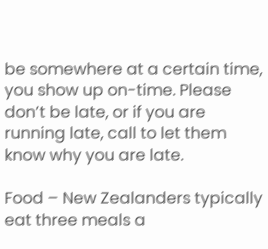be somewhere at a certain time, you show up on-time. Please don’t be late, or if you are running late, call to let them know why you are late.

Food – New Zealanders typically eat three meals a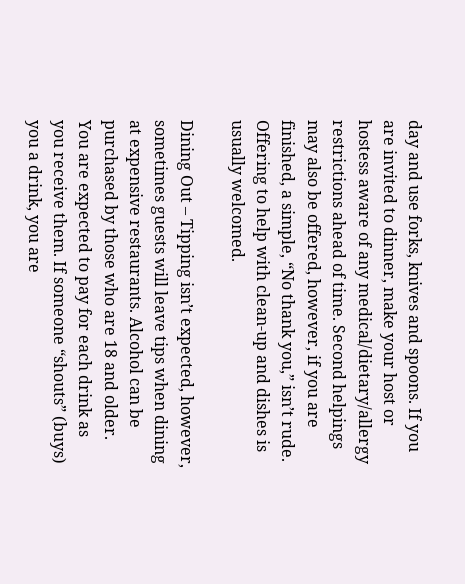day and use forks, knives and spoons. If you are invited to dinner, make your host or hostess aware of any medical/dietary/allergy restrictions ahead of time. Second helpings may also be offered, however, if you are finished, a simple, “No thank you,” isn’t rude. Offering to help with clean-up and dishes is usually welcomed.

Dining Out – Tipping isn’t expected, however, sometimes guests will leave tips when dining at expensive restaurants. Alcohol can be purchased by those who are 18 and older. You are expected to pay for each drink as you receive them. If someone “shouts” (buys) you a drink, you are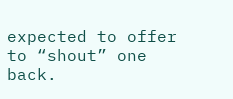expected to offer to “shout” one back.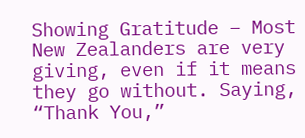Showing Gratitude – Most New Zealanders are very giving, even if it means they go without. Saying, “Thank You,”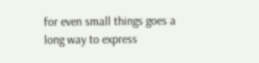for even small things goes a long way to express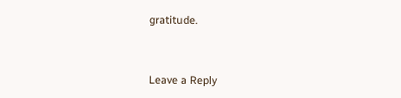gratitude.



Leave a Reply